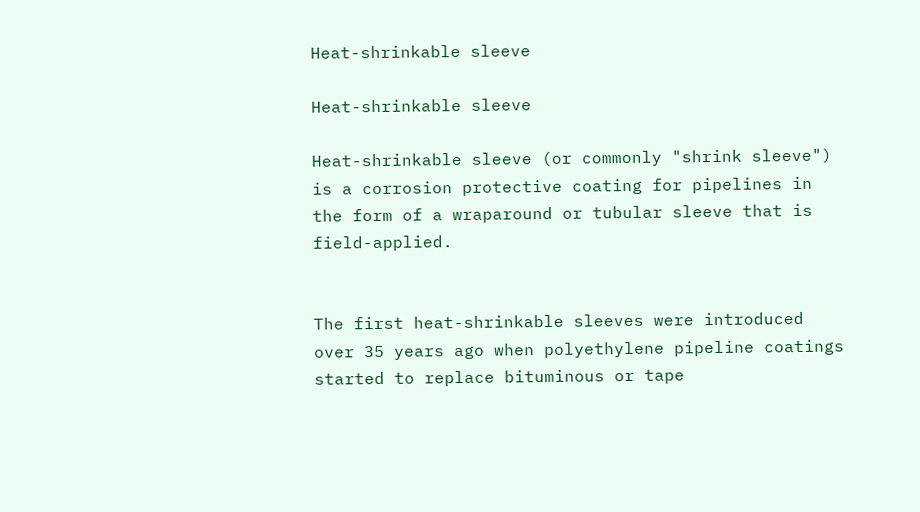Heat-shrinkable sleeve

Heat-shrinkable sleeve

Heat-shrinkable sleeve (or commonly "shrink sleeve") is a corrosion protective coating for pipelines in the form of a wraparound or tubular sleeve that is field-applied.


The first heat-shrinkable sleeves were introduced over 35 years ago when polyethylene pipeline coatings started to replace bituminous or tape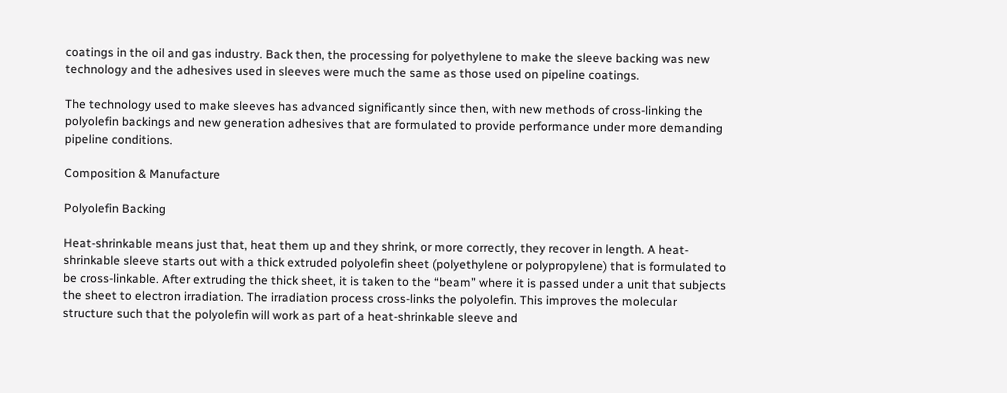coatings in the oil and gas industry. Back then, the processing for polyethylene to make the sleeve backing was new technology and the adhesives used in sleeves were much the same as those used on pipeline coatings.

The technology used to make sleeves has advanced significantly since then, with new methods of cross-linking the polyolefin backings and new generation adhesives that are formulated to provide performance under more demanding pipeline conditions.

Composition & Manufacture

Polyolefin Backing

Heat-shrinkable means just that, heat them up and they shrink, or more correctly, they recover in length. A heat-shrinkable sleeve starts out with a thick extruded polyolefin sheet (polyethylene or polypropylene) that is formulated to be cross-linkable. After extruding the thick sheet, it is taken to the “beam” where it is passed under a unit that subjects the sheet to electron irradiation. The irradiation process cross-links the polyolefin. This improves the molecular structure such that the polyolefin will work as part of a heat-shrinkable sleeve and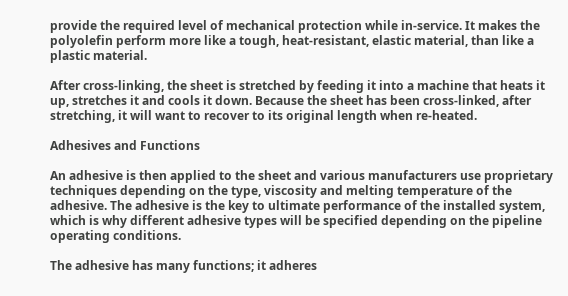provide the required level of mechanical protection while in-service. It makes the polyolefin perform more like a tough, heat-resistant, elastic material, than like a plastic material.

After cross-linking, the sheet is stretched by feeding it into a machine that heats it up, stretches it and cools it down. Because the sheet has been cross-linked, after stretching, it will want to recover to its original length when re-heated.

Adhesives and Functions

An adhesive is then applied to the sheet and various manufacturers use proprietary techniques depending on the type, viscosity and melting temperature of the adhesive. The adhesive is the key to ultimate performance of the installed system, which is why different adhesive types will be specified depending on the pipeline operating conditions.

The adhesive has many functions; it adheres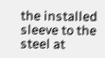the installed sleeve to the steel at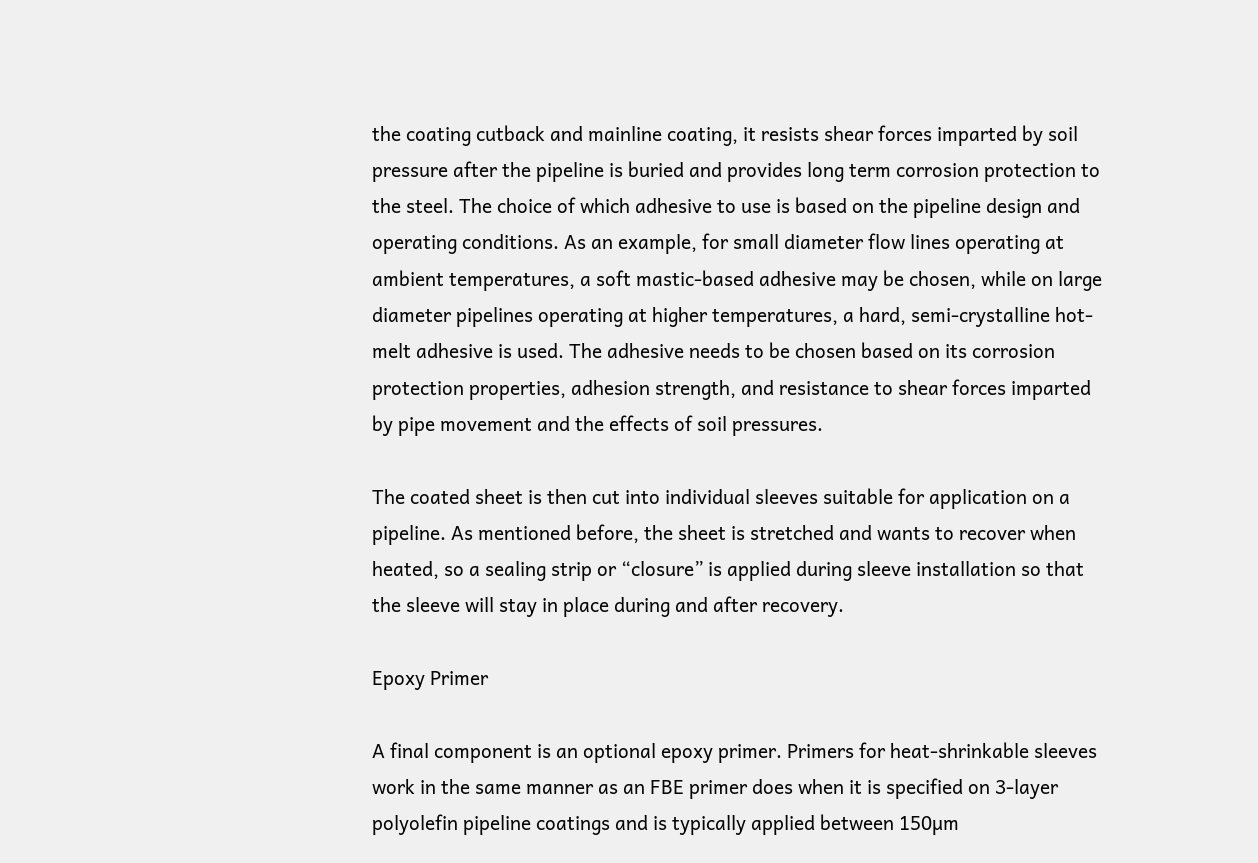the coating cutback and mainline coating, it resists shear forces imparted by soil pressure after the pipeline is buried and provides long term corrosion protection to the steel. The choice of which adhesive to use is based on the pipeline design and operating conditions. As an example, for small diameter flow lines operating at ambient temperatures, a soft mastic-based adhesive may be chosen, while on large diameter pipelines operating at higher temperatures, a hard, semi-crystalline hot-melt adhesive is used. The adhesive needs to be chosen based on its corrosion protection properties, adhesion strength, and resistance to shear forces imparted by pipe movement and the effects of soil pressures.

The coated sheet is then cut into individual sleeves suitable for application on a pipeline. As mentioned before, the sheet is stretched and wants to recover when heated, so a sealing strip or “closure” is applied during sleeve installation so that the sleeve will stay in place during and after recovery.

Epoxy Primer

A final component is an optional epoxy primer. Primers for heat-shrinkable sleeves work in the same manner as an FBE primer does when it is specified on 3-layer polyolefin pipeline coatings and is typically applied between 150µm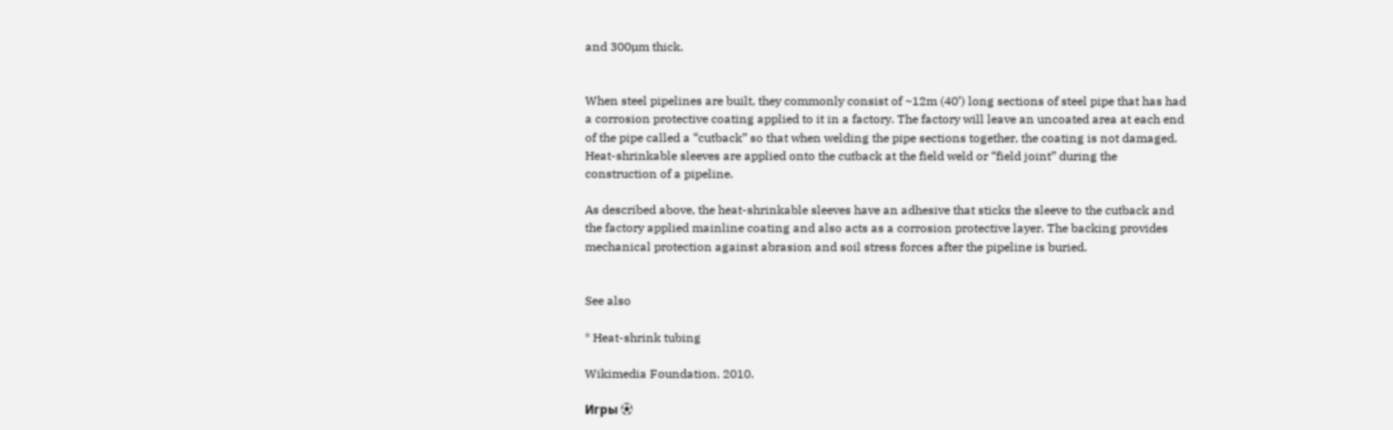and 300µm thick.


When steel pipelines are built, they commonly consist of ~12m (40’) long sections of steel pipe that has had a corrosion protective coating applied to it in a factory. The factory will leave an uncoated area at each end of the pipe called a “cutback” so that when welding the pipe sections together, the coating is not damaged. Heat-shrinkable sleeves are applied onto the cutback at the field weld or “field joint” during the construction of a pipeline.

As described above, the heat-shrinkable sleeves have an adhesive that sticks the sleeve to the cutback and the factory applied mainline coating and also acts as a corrosion protective layer. The backing provides mechanical protection against abrasion and soil stress forces after the pipeline is buried.


See also

* Heat-shrink tubing

Wikimedia Foundation. 2010.

Игры ⚽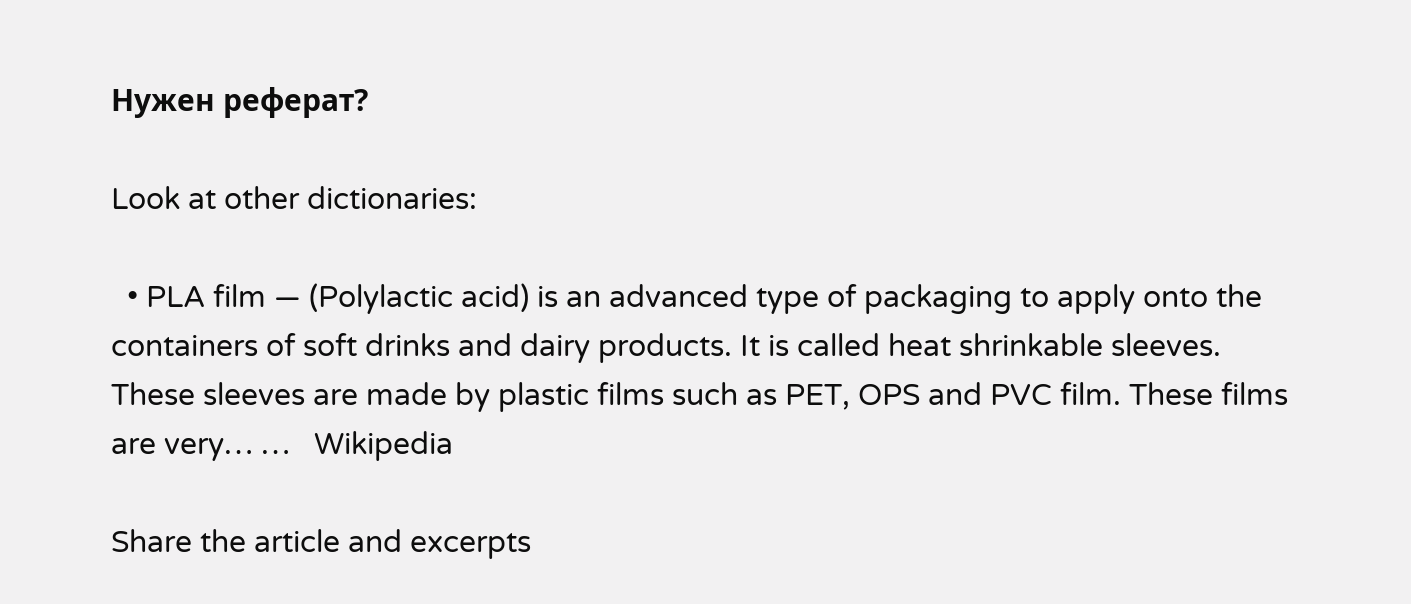Нужен реферат?

Look at other dictionaries:

  • PLA film — (Polylactic acid) is an advanced type of packaging to apply onto the containers of soft drinks and dairy products. It is called heat shrinkable sleeves. These sleeves are made by plastic films such as PET, OPS and PVC film. These films are very… …   Wikipedia

Share the article and excerpts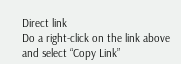Direct link
Do a right-click on the link above
and select “Copy Link”